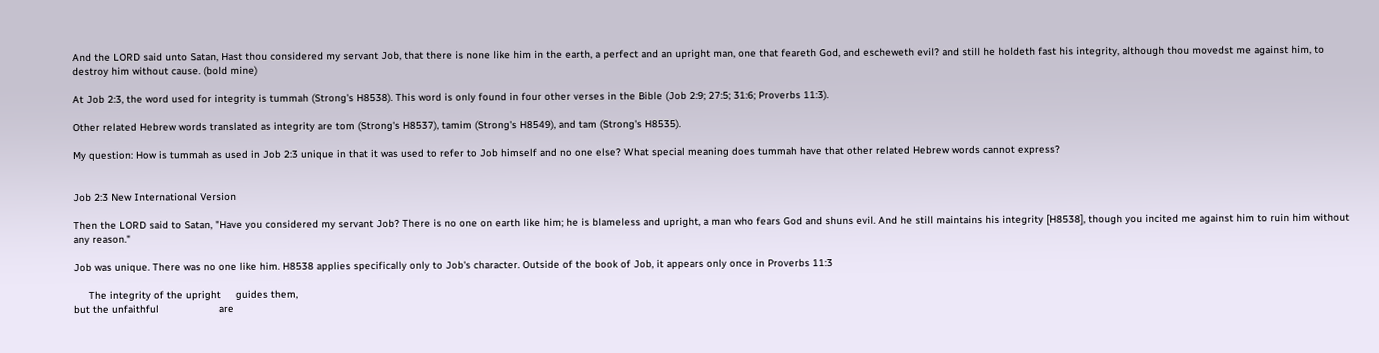And the LORD said unto Satan, Hast thou considered my servant Job, that there is none like him in the earth, a perfect and an upright man, one that feareth God, and escheweth evil? and still he holdeth fast his integrity, although thou movedst me against him, to destroy him without cause. (bold mine)

At Job 2:3, the word used for integrity is tummah (Strong's H8538). This word is only found in four other verses in the Bible (Job 2:9; 27:5; 31:6; Proverbs 11:3).

Other related Hebrew words translated as integrity are tom (Strong's H8537), tamim (Strong's H8549), and tam (Strong's H8535).

My question: How is tummah as used in Job 2:3 unique in that it was used to refer to Job himself and no one else? What special meaning does tummah have that other related Hebrew words cannot express?


Job 2:3 New International Version

Then the LORD said to Satan, "Have you considered my servant Job? There is no one on earth like him; he is blameless and upright, a man who fears God and shuns evil. And he still maintains his integrity [H8538], though you incited me against him to ruin him without any reason."

Job was unique. There was no one like him. H8538 applies specifically only to Job's character. Outside of the book of Job, it appears only once in Proverbs 11:3

     The integrity of the upright     guides them,
but the unfaithful                    are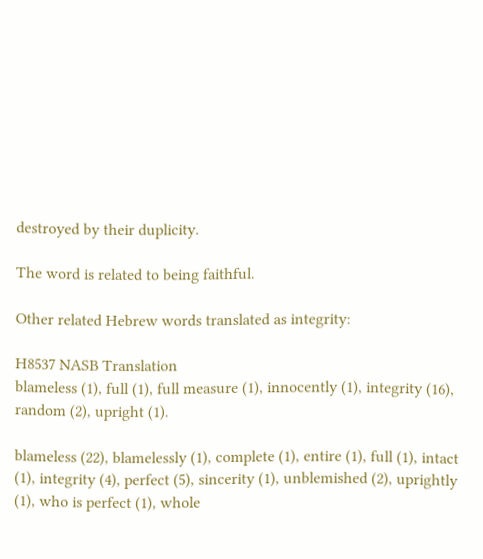destroyed by their duplicity.

The word is related to being faithful.

Other related Hebrew words translated as integrity:

H8537 NASB Translation
blameless (1), full (1), full measure (1), innocently (1), integrity (16), random (2), upright (1).

blameless (22), blamelessly (1), complete (1), entire (1), full (1), intact (1), integrity (4), perfect (5), sincerity (1), unblemished (2), uprightly (1), who is perfect (1), whole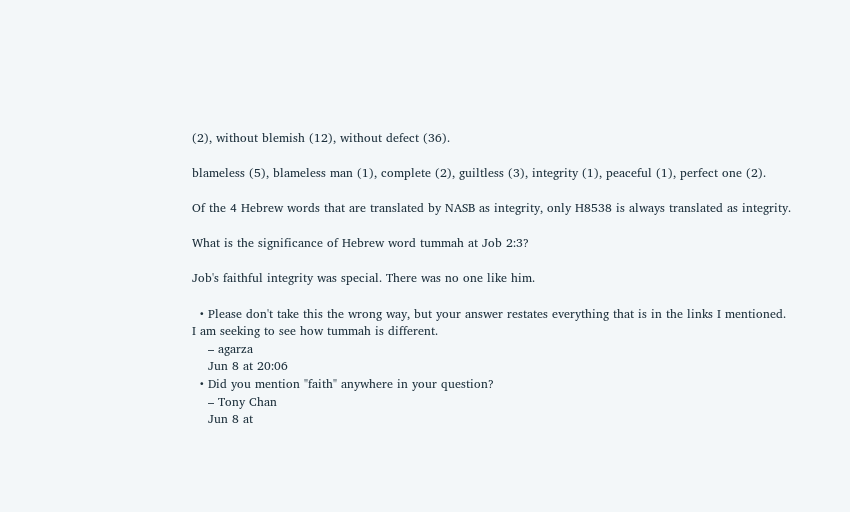(2), without blemish (12), without defect (36).

blameless (5), blameless man (1), complete (2), guiltless (3), integrity (1), peaceful (1), perfect one (2).

Of the 4 Hebrew words that are translated by NASB as integrity, only H8538 is always translated as integrity.

What is the significance of Hebrew word tummah at Job 2:3?

Job's faithful integrity was special. There was no one like him.

  • Please don't take this the wrong way, but your answer restates everything that is in the links I mentioned. I am seeking to see how tummah is different.
    – agarza
    Jun 8 at 20:06
  • Did you mention "faith" anywhere in your question?
    – Tony Chan
    Jun 8 at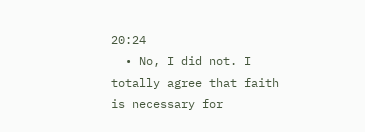20:24
  • No, I did not. I totally agree that faith is necessary for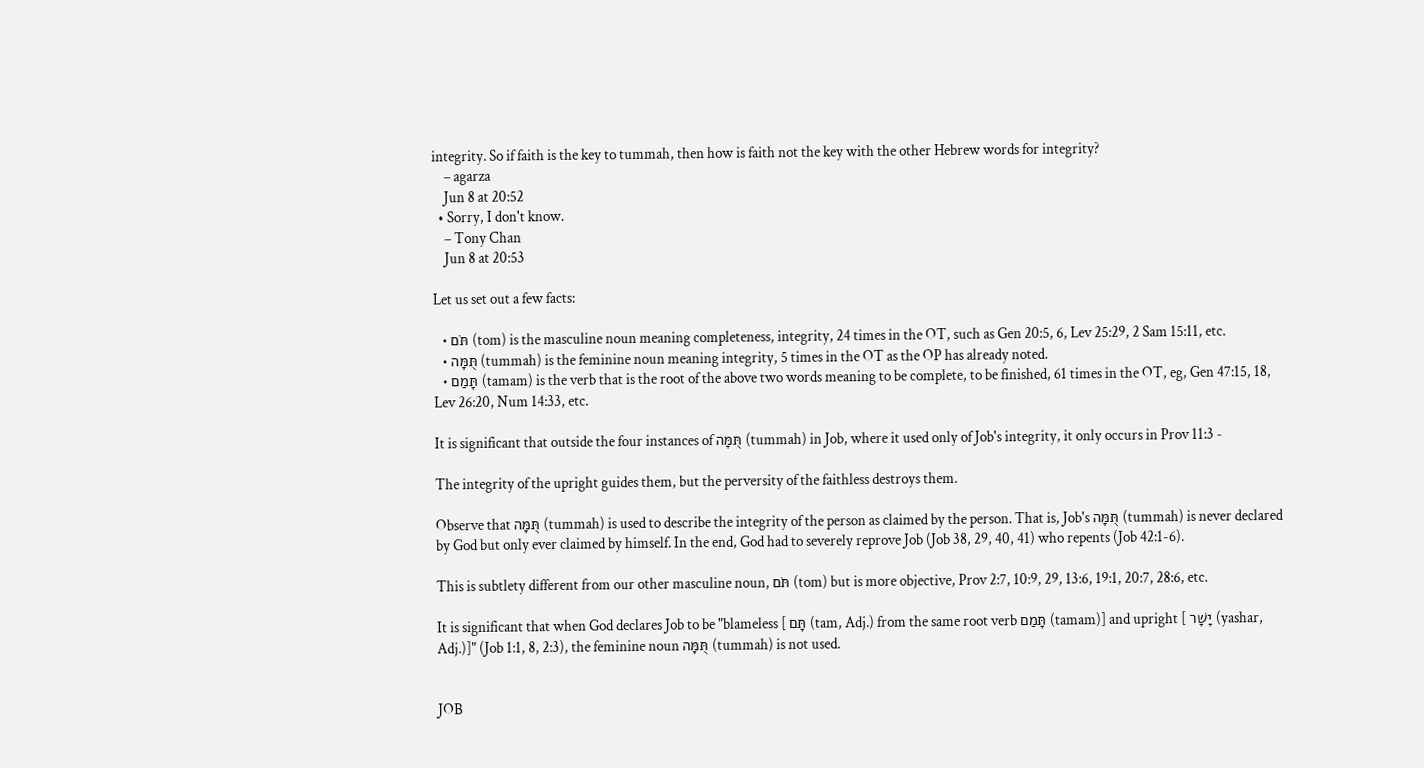integrity. So if faith is the key to tummah, then how is faith not the key with the other Hebrew words for integrity?
    – agarza
    Jun 8 at 20:52
  • Sorry, I don't know.
    – Tony Chan
    Jun 8 at 20:53

Let us set out a few facts:

  • תֹּם (tom) is the masculine noun meaning completeness, integrity, 24 times in the OT, such as Gen 20:5, 6, Lev 25:29, 2 Sam 15:11, etc.
  • תֻּמָּה (tummah) is the feminine noun meaning integrity, 5 times in the OT as the OP has already noted.
  • תָּמַם (tamam) is the verb that is the root of the above two words meaning to be complete, to be finished, 61 times in the OT, eg, Gen 47:15, 18, Lev 26:20, Num 14:33, etc.

It is significant that outside the four instances of תֻּמָּה (tummah) in Job, where it used only of Job's integrity, it only occurs in Prov 11:3 -

The integrity of the upright guides them, but the perversity of the faithless destroys them.

Observe that תֻּמָּה (tummah) is used to describe the integrity of the person as claimed by the person. That is, Job's תֻּמָּה (tummah) is never declared by God but only ever claimed by himself. In the end, God had to severely reprove Job (Job 38, 29, 40, 41) who repents (Job 42:1-6).

This is subtlety different from our other masculine noun, תֹּם (tom) but is more objective, Prov 2:7, 10:9, 29, 13:6, 19:1, 20:7, 28:6, etc.

It is significant that when God declares Job to be "blameless [ תָּם (tam, Adj.) from the same root verb תָּמַם (tamam)] and upright [ יָשָׁר (yashar, Adj.)]" (Job 1:1, 8, 2:3), the feminine noun תֻּמָּה (tummah) is not used.


JOB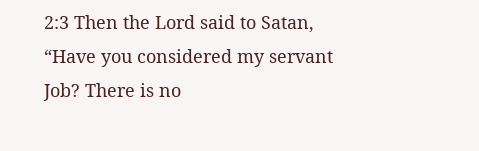2:3 Then the Lord said to Satan, “Have you considered my servant Job? There is no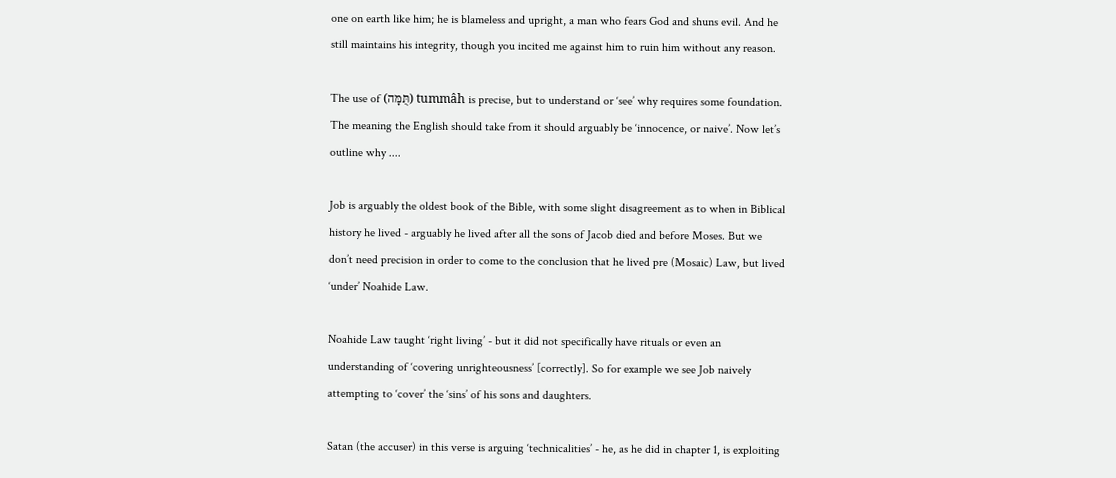one on earth like him; he is blameless and upright, a man who fears God and shuns evil. And he still maintains his integrity, though you incited me against him to ruin him without any reason.

The use of (תֻּמָּה) tummâh is precise, but to understand or ‘see’ why requires some foundation. The meaning the English should take from it should arguably be ‘innocence, or naive’. Now let’s outline why ....

Job is arguably the oldest book of the Bible, with some slight disagreement as to when in Biblical history he lived - arguably he lived after all the sons of Jacob died and before Moses. But we don’t need precision in order to come to the conclusion that he lived pre (Mosaic) Law, but lived ‘under’ Noahide Law.

Noahide Law taught ‘right living’ - but it did not specifically have rituals or even an understanding of ‘covering unrighteousness’ [correctly]. So for example we see Job naively attempting to ‘cover’ the ‘sins’ of his sons and daughters.

Satan (the accuser) in this verse is arguing ‘technicalities’ - he, as he did in chapter 1, is exploiting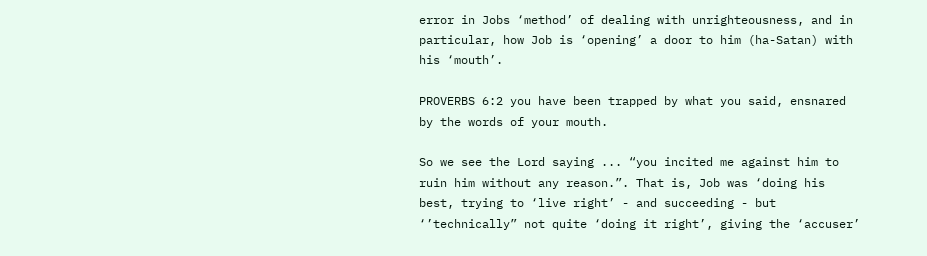error in Jobs ‘method’ of dealing with unrighteousness, and in particular, how Job is ‘opening’ a door to him (ha-Satan) with his ‘mouth’.

PROVERBS 6:2 you have been trapped by what you said, ensnared by the words of your mouth.

So we see the Lord saying ... “you incited me against him to ruin him without any reason.”. That is, Job was ‘doing his best, trying to ‘live right’ - and succeeding - but ‘’technically” not quite ‘doing it right’, giving the ‘accuser’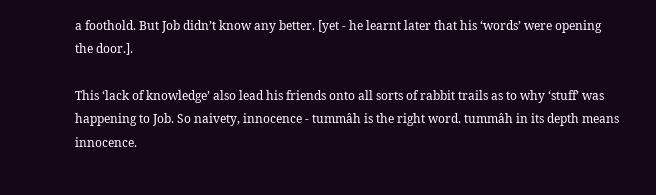a foothold. But Job didn’t know any better. [yet - he learnt later that his ‘words’ were opening the door.].

This ‘lack of knowledge’ also lead his friends onto all sorts of rabbit trails as to why ‘stuff’ was happening to Job. So naivety, innocence - tummâh is the right word. tummâh in its depth means innocence.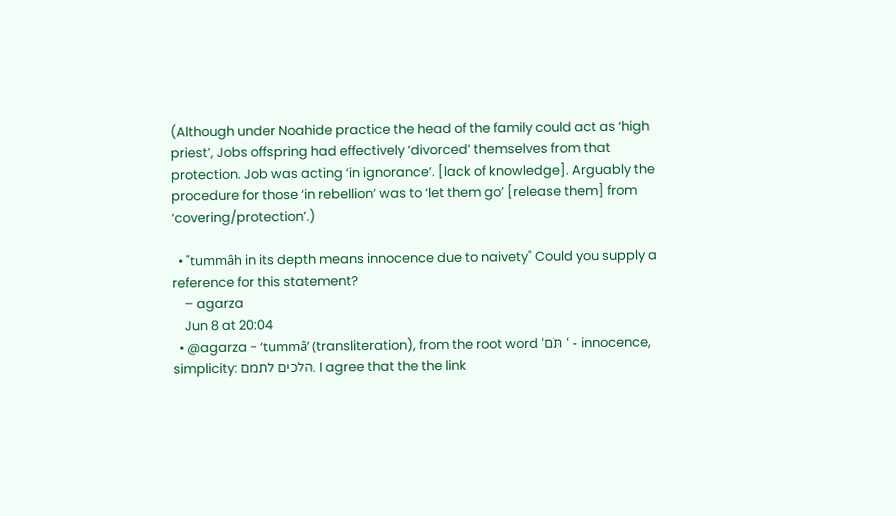(Although under Noahide practice the head of the family could act as ‘high priest’, Jobs offspring had effectively ‘divorced’ themselves from that protection. Job was acting ‘in ignorance’. [lack of knowledge]. Arguably the procedure for those ‘in rebellion’ was to ‘let them go’ [release them] from ‘covering/protection’.)

  • "tummâh in its depth means innocence due to naivety" Could you supply a reference for this statement?
    – agarza
    Jun 8 at 20:04
  • @agarza - ‘tummâ’ (transliteration), from the root word ‘תֹּם ‘ - innocence, simplicity: הלכים לתמם. I agree that the the link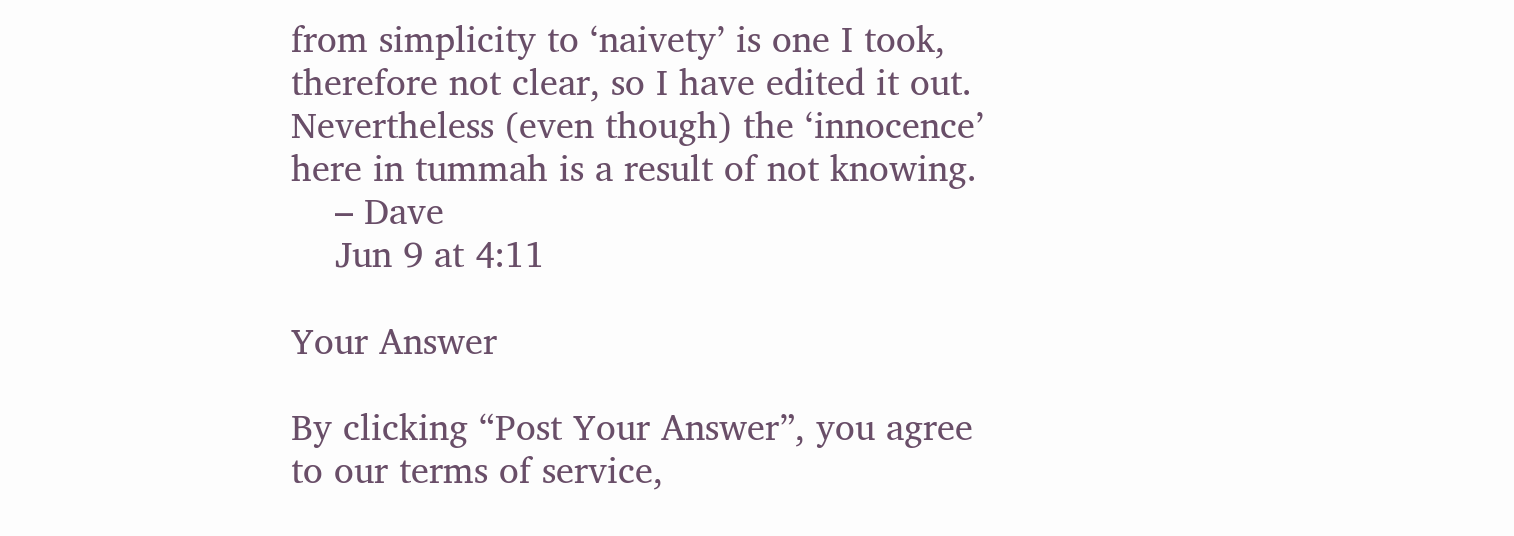from simplicity to ‘naivety’ is one I took, therefore not clear, so I have edited it out. Nevertheless (even though) the ‘innocence’ here in tummah is a result of not knowing.
    – Dave
    Jun 9 at 4:11

Your Answer

By clicking “Post Your Answer”, you agree to our terms of service,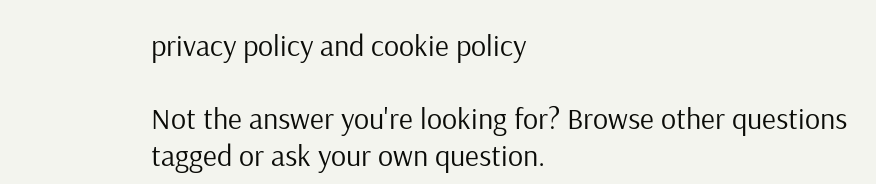privacy policy and cookie policy

Not the answer you're looking for? Browse other questions tagged or ask your own question.